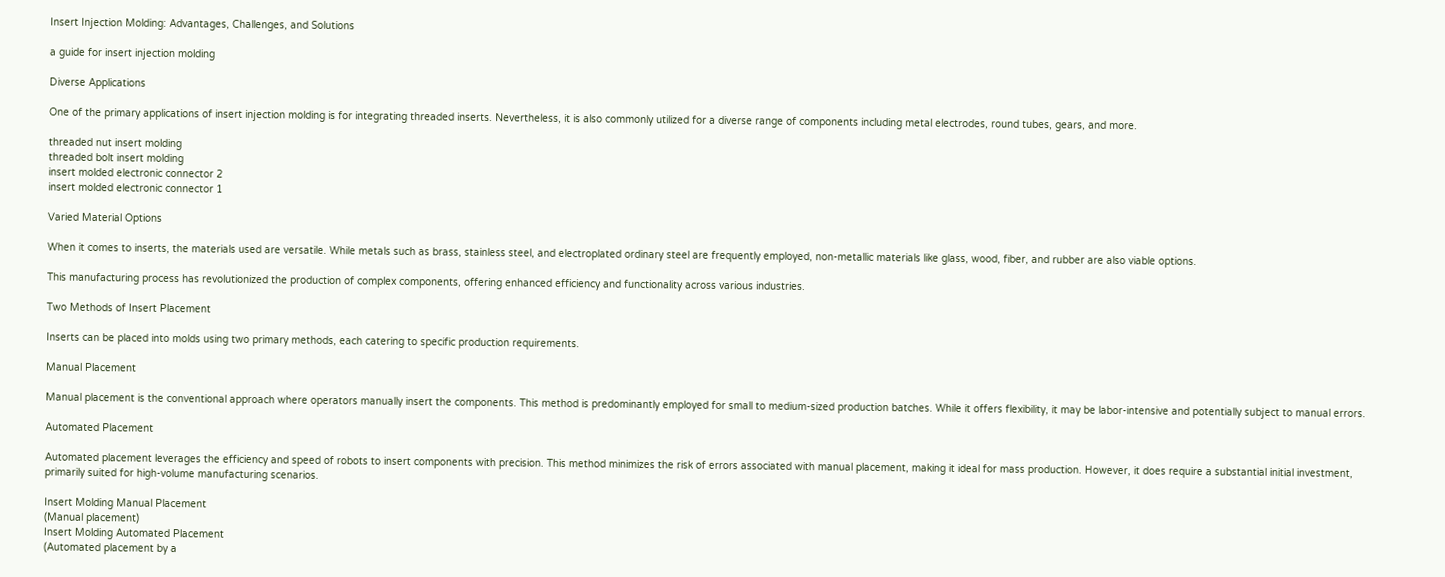Insert Injection Molding: Advantages, Challenges, and Solutions

a guide for insert injection molding

Diverse Applications

One of the primary applications of insert injection molding is for integrating threaded inserts. Nevertheless, it is also commonly utilized for a diverse range of components including metal electrodes, round tubes, gears, and more.

threaded nut insert molding
threaded bolt insert molding
insert molded electronic connector 2
insert molded electronic connector 1

Varied Material Options

When it comes to inserts, the materials used are versatile. While metals such as brass, stainless steel, and electroplated ordinary steel are frequently employed, non-metallic materials like glass, wood, fiber, and rubber are also viable options.

This manufacturing process has revolutionized the production of complex components, offering enhanced efficiency and functionality across various industries.

Two Methods of Insert Placement

Inserts can be placed into molds using two primary methods, each catering to specific production requirements.

Manual Placement

Manual placement is the conventional approach where operators manually insert the components. This method is predominantly employed for small to medium-sized production batches. While it offers flexibility, it may be labor-intensive and potentially subject to manual errors.

Automated Placement

Automated placement leverages the efficiency and speed of robots to insert components with precision. This method minimizes the risk of errors associated with manual placement, making it ideal for mass production. However, it does require a substantial initial investment, primarily suited for high-volume manufacturing scenarios.

Insert Molding Manual Placement
(Manual placement)
Insert Molding Automated Placement
(Automated placement by a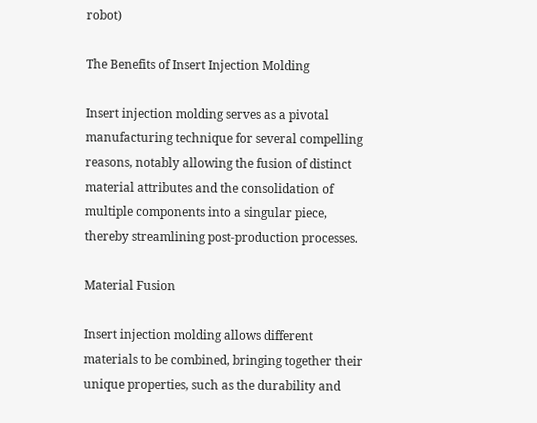robot)

The Benefits of Insert Injection Molding

Insert injection molding serves as a pivotal manufacturing technique for several compelling reasons, notably allowing the fusion of distinct material attributes and the consolidation of multiple components into a singular piece, thereby streamlining post-production processes.

Material Fusion

Insert injection molding allows different materials to be combined, bringing together their unique properties, such as the durability and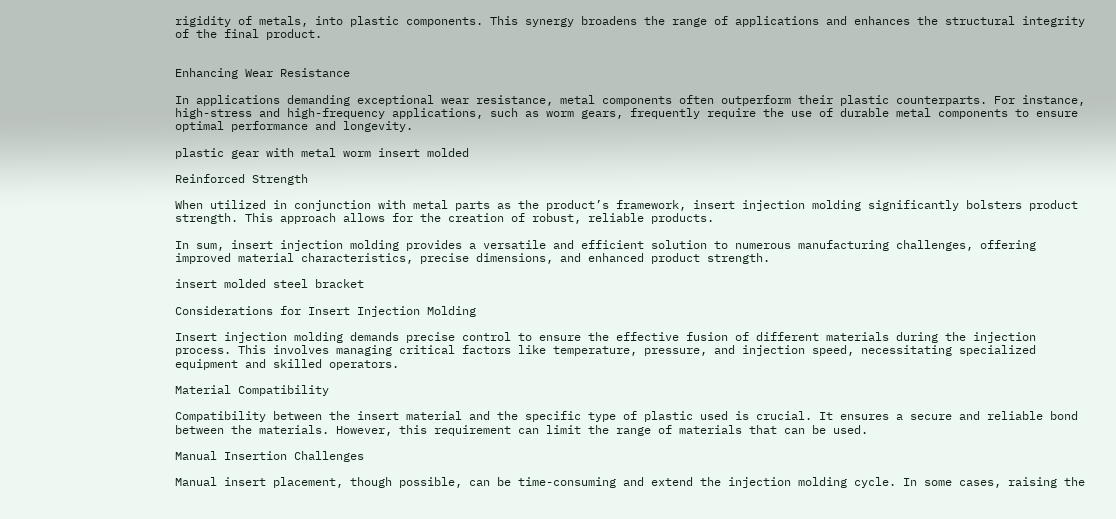rigidity of metals, into plastic components. This synergy broadens the range of applications and enhances the structural integrity of the final product.


Enhancing Wear Resistance

In applications demanding exceptional wear resistance, metal components often outperform their plastic counterparts. For instance, high-stress and high-frequency applications, such as worm gears, frequently require the use of durable metal components to ensure optimal performance and longevity.

plastic gear with metal worm insert molded

Reinforced Strength

When utilized in conjunction with metal parts as the product’s framework, insert injection molding significantly bolsters product strength. This approach allows for the creation of robust, reliable products.

In sum, insert injection molding provides a versatile and efficient solution to numerous manufacturing challenges, offering improved material characteristics, precise dimensions, and enhanced product strength.

insert molded steel bracket

Considerations for Insert Injection Molding

Insert injection molding demands precise control to ensure the effective fusion of different materials during the injection process. This involves managing critical factors like temperature, pressure, and injection speed, necessitating specialized equipment and skilled operators.

Material Compatibility

Compatibility between the insert material and the specific type of plastic used is crucial. It ensures a secure and reliable bond between the materials. However, this requirement can limit the range of materials that can be used.

Manual Insertion Challenges

Manual insert placement, though possible, can be time-consuming and extend the injection molding cycle. In some cases, raising the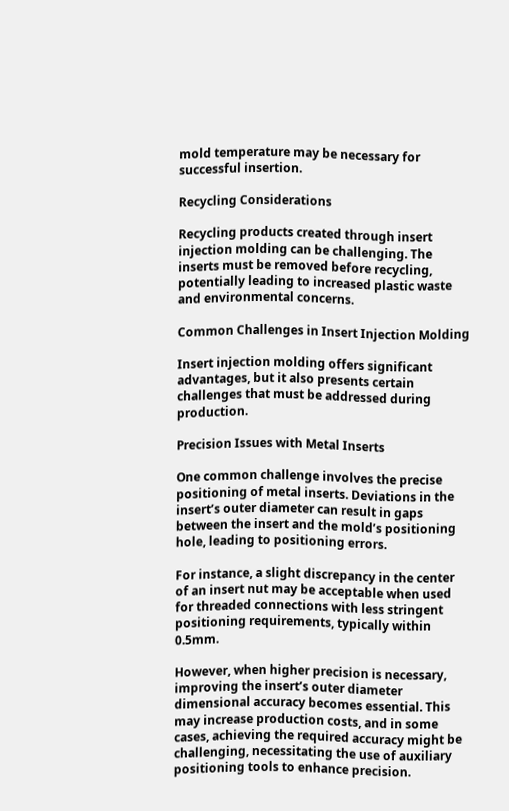mold temperature may be necessary for successful insertion.

Recycling Considerations

Recycling products created through insert injection molding can be challenging. The inserts must be removed before recycling, potentially leading to increased plastic waste and environmental concerns.

Common Challenges in Insert Injection Molding

Insert injection molding offers significant advantages, but it also presents certain challenges that must be addressed during production.

Precision Issues with Metal Inserts

One common challenge involves the precise positioning of metal inserts. Deviations in the insert’s outer diameter can result in gaps between the insert and the mold’s positioning hole, leading to positioning errors.

For instance, a slight discrepancy in the center of an insert nut may be acceptable when used for threaded connections with less stringent positioning requirements, typically within 0.5mm.

However, when higher precision is necessary, improving the insert’s outer diameter dimensional accuracy becomes essential. This may increase production costs, and in some cases, achieving the required accuracy might be challenging, necessitating the use of auxiliary positioning tools to enhance precision.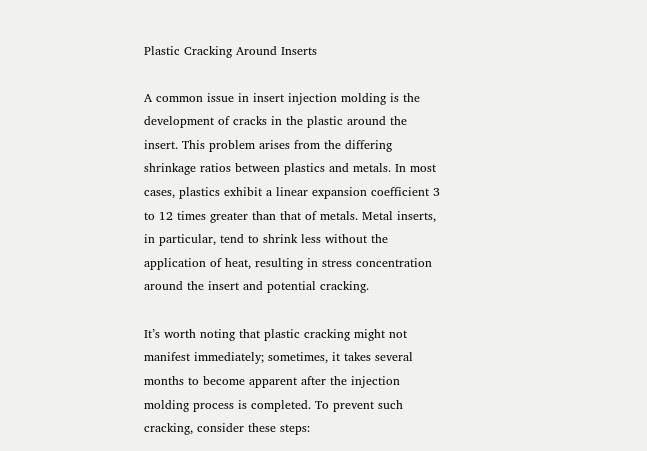Plastic Cracking Around Inserts

A common issue in insert injection molding is the development of cracks in the plastic around the insert. This problem arises from the differing shrinkage ratios between plastics and metals. In most cases, plastics exhibit a linear expansion coefficient 3 to 12 times greater than that of metals. Metal inserts, in particular, tend to shrink less without the application of heat, resulting in stress concentration around the insert and potential cracking.

It’s worth noting that plastic cracking might not manifest immediately; sometimes, it takes several months to become apparent after the injection molding process is completed. To prevent such cracking, consider these steps: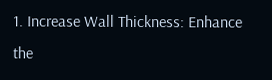1. Increase Wall Thickness: Enhance the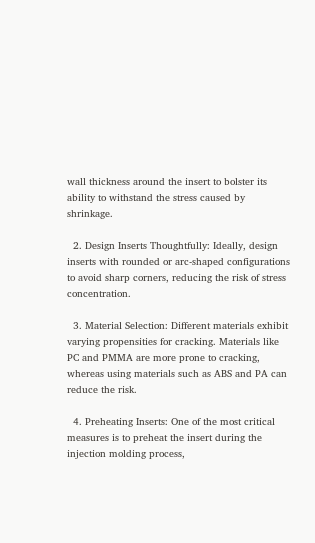wall thickness around the insert to bolster its ability to withstand the stress caused by shrinkage.

  2. Design Inserts Thoughtfully: Ideally, design inserts with rounded or arc-shaped configurations to avoid sharp corners, reducing the risk of stress concentration.

  3. Material Selection: Different materials exhibit varying propensities for cracking. Materials like PC and PMMA are more prone to cracking, whereas using materials such as ABS and PA can reduce the risk.

  4. Preheating Inserts: One of the most critical measures is to preheat the insert during the injection molding process,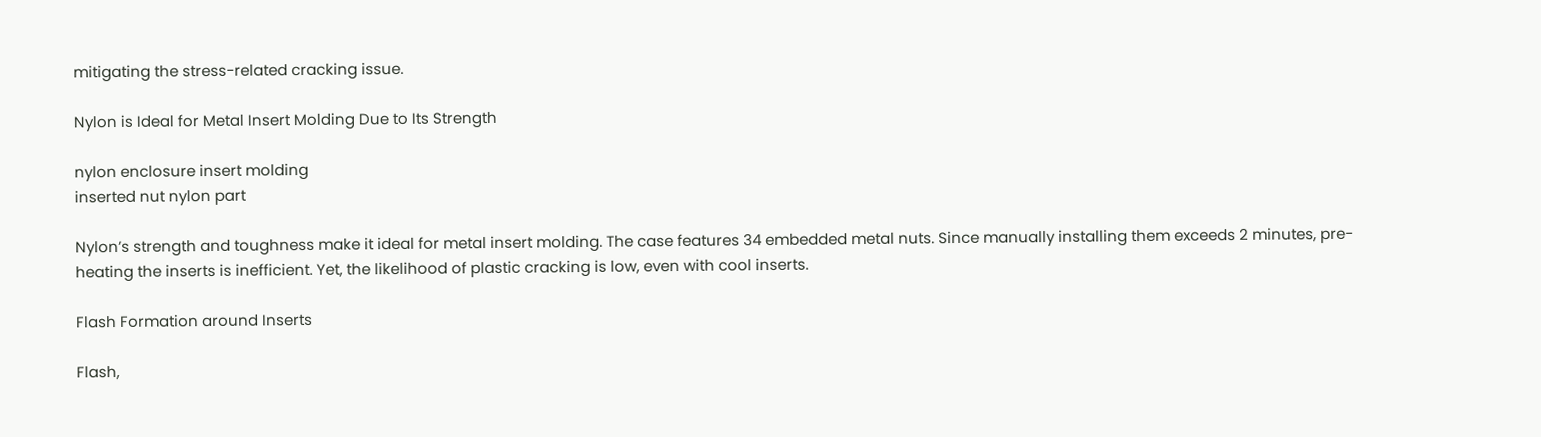mitigating the stress-related cracking issue.

Nylon is Ideal for Metal Insert Molding Due to Its Strength

nylon enclosure insert molding
inserted nut nylon part

Nylon’s strength and toughness make it ideal for metal insert molding. The case features 34 embedded metal nuts. Since manually installing them exceeds 2 minutes, pre-heating the inserts is inefficient. Yet, the likelihood of plastic cracking is low, even with cool inserts.

Flash Formation around Inserts

Flash,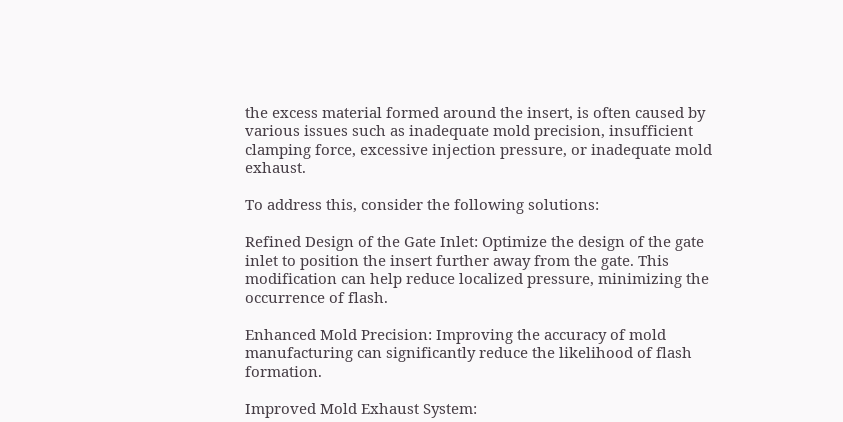the excess material formed around the insert, is often caused by various issues such as inadequate mold precision, insufficient clamping force, excessive injection pressure, or inadequate mold exhaust.

To address this, consider the following solutions:

Refined Design of the Gate Inlet: Optimize the design of the gate inlet to position the insert further away from the gate. This modification can help reduce localized pressure, minimizing the occurrence of flash.

Enhanced Mold Precision: Improving the accuracy of mold manufacturing can significantly reduce the likelihood of flash formation.

Improved Mold Exhaust System: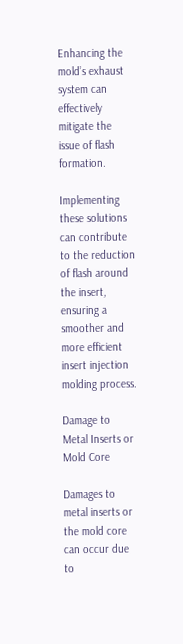Enhancing the mold’s exhaust system can effectively mitigate the issue of flash formation.

Implementing these solutions can contribute to the reduction of flash around the insert, ensuring a smoother and more efficient insert injection molding process.

Damage to Metal Inserts or Mold Core

Damages to metal inserts or the mold core can occur due to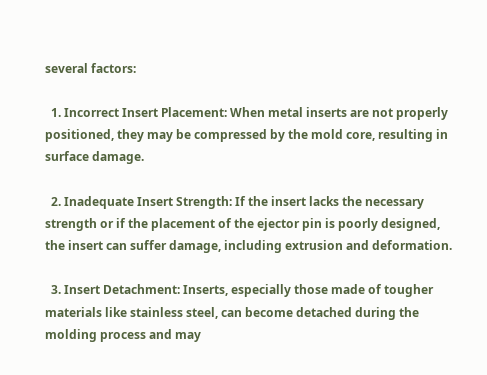several factors:

  1. Incorrect Insert Placement: When metal inserts are not properly positioned, they may be compressed by the mold core, resulting in surface damage.

  2. Inadequate Insert Strength: If the insert lacks the necessary strength or if the placement of the ejector pin is poorly designed, the insert can suffer damage, including extrusion and deformation.

  3. Insert Detachment: Inserts, especially those made of tougher materials like stainless steel, can become detached during the molding process and may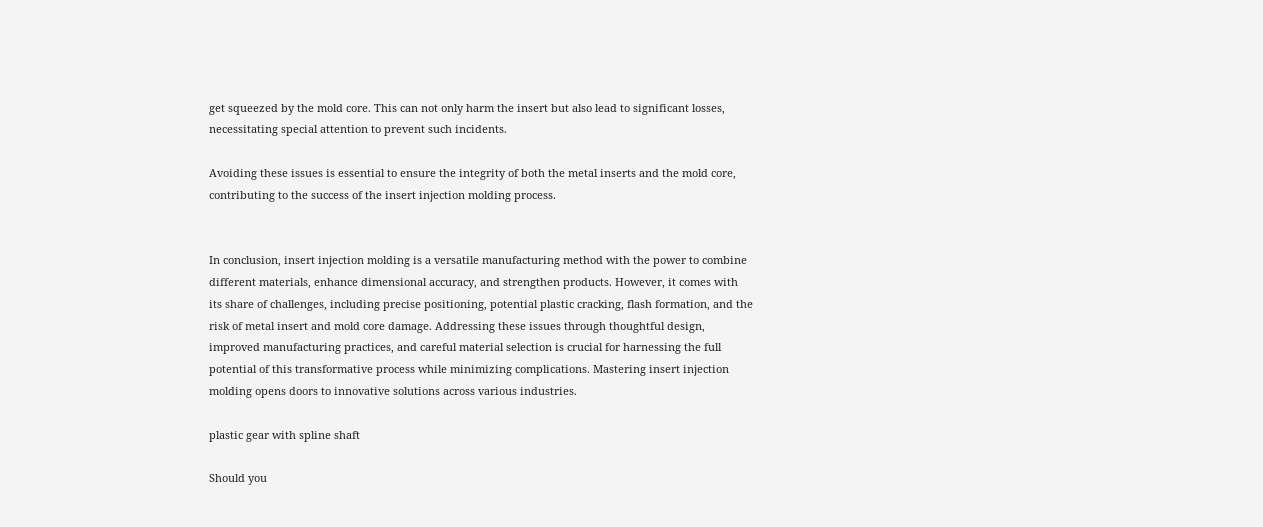get squeezed by the mold core. This can not only harm the insert but also lead to significant losses, necessitating special attention to prevent such incidents.

Avoiding these issues is essential to ensure the integrity of both the metal inserts and the mold core, contributing to the success of the insert injection molding process.


In conclusion, insert injection molding is a versatile manufacturing method with the power to combine different materials, enhance dimensional accuracy, and strengthen products. However, it comes with its share of challenges, including precise positioning, potential plastic cracking, flash formation, and the risk of metal insert and mold core damage. Addressing these issues through thoughtful design, improved manufacturing practices, and careful material selection is crucial for harnessing the full potential of this transformative process while minimizing complications. Mastering insert injection molding opens doors to innovative solutions across various industries.

plastic gear with spline shaft

Should you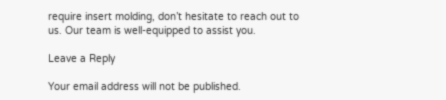require insert molding, don’t hesitate to reach out to us. Our team is well-equipped to assist you.

Leave a Reply

Your email address will not be published.